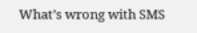What’s wrong with SMS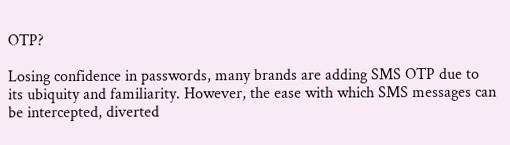OTP?

Losing confidence in passwords, many brands are adding SMS OTP due to its ubiquity and familiarity. However, the ease with which SMS messages can be intercepted, diverted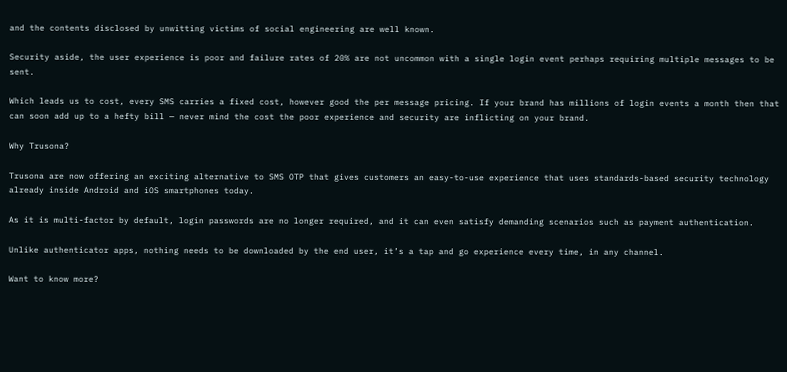and the contents disclosed by unwitting victims of social engineering are well known.

Security aside, the user experience is poor and failure rates of 20% are not uncommon with a single login event perhaps requiring multiple messages to be sent.

Which leads us to cost, every SMS carries a fixed cost, however good the per message pricing. If your brand has millions of login events a month then that can soon add up to a hefty bill — never mind the cost the poor experience and security are inflicting on your brand.

Why Trusona?

Trusona are now offering an exciting alternative to SMS OTP that gives customers an easy-to-use experience that uses standards-based security technology already inside Android and iOS smartphones today.

As it is multi-factor by default, login passwords are no longer required, and it can even satisfy demanding scenarios such as payment authentication.

Unlike authenticator apps, nothing needs to be downloaded by the end user, it’s a tap and go experience every time, in any channel.

Want to know more?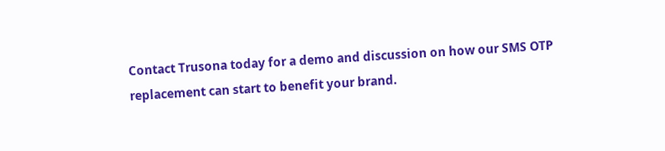Contact Trusona today for a demo and discussion on how our SMS OTP replacement can start to benefit your brand.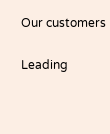Our customers

Leading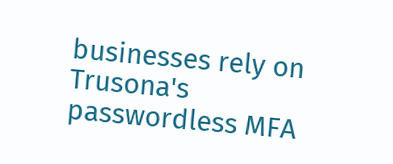businesses rely on Trusona's passwordless MFA